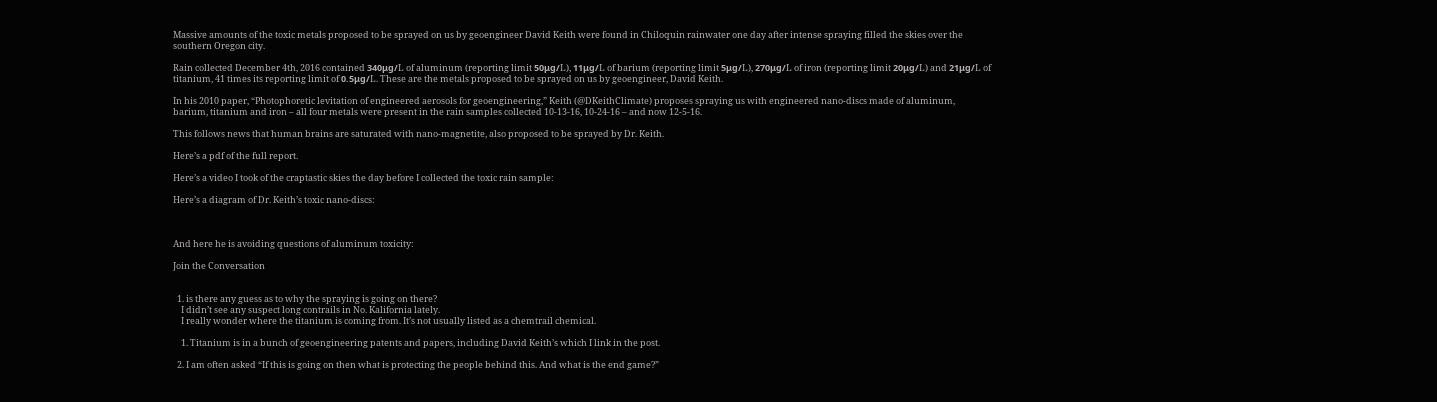Massive amounts of the toxic metals proposed to be sprayed on us by geoengineer David Keith were found in Chiloquin rainwater one day after intense spraying filled the skies over the southern Oregon city.

Rain collected December 4th, 2016 contained 340μg/L of aluminum (reporting limit 50μg/L), 11μg/L of barium (reporting limit 5μg/L), 270μg/L of iron (reporting limit 20μg/L) and 21μg/L of titanium, 41 times its reporting limit of 0.5μg/L. These are the metals proposed to be sprayed on us by geoengineer, David Keith.

In his 2010 paper, “Photophoretic levitation of engineered aerosols for geoengineering,” Keith (@DKeithClimate) proposes spraying us with engineered nano-discs made of aluminum, barium, titanium and iron – all four metals were present in the rain samples collected 10-13-16, 10-24-16 – and now 12-5-16.

This follows news that human brains are saturated with nano-magnetite, also proposed to be sprayed by Dr. Keith.

Here’s a pdf of the full report.

Here’s a video I took of the craptastic skies the day before I collected the toxic rain sample:

Here’s a diagram of Dr. Keith’s toxic nano-discs:



And here he is avoiding questions of aluminum toxicity:

Join the Conversation


  1. is there any guess as to why the spraying is going on there?
    I didn’t see any suspect long contrails in No. Kalifornia lately.
    I really wonder where the titanium is coming from. It’s not usually listed as a chemtrail chemical.

    1. Titanium is in a bunch of geoengineering patents and papers, including David Keith’s which I link in the post.

  2. I am often asked “If this is going on then what is protecting the people behind this. And what is the end game?”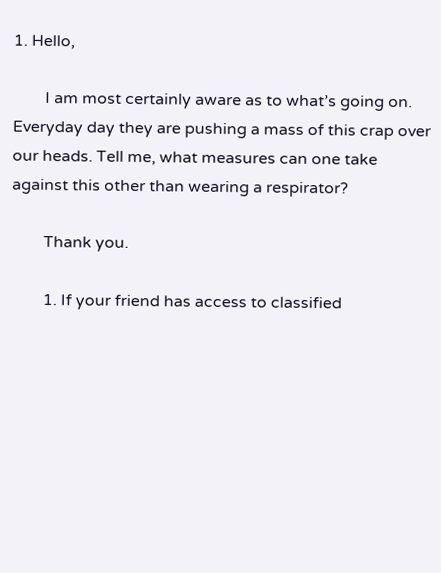1. Hello,

        I am most certainly aware as to what’s going on. Everyday day they are pushing a mass of this crap over our heads. Tell me, what measures can one take against this other than wearing a respirator?

        Thank you.

        1. If your friend has access to classified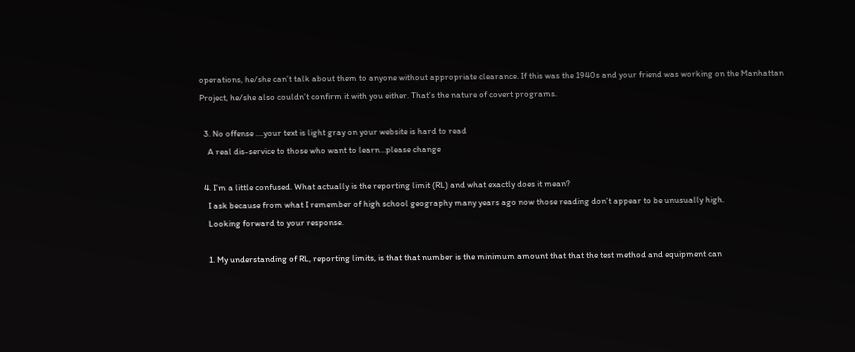operations, he/she can’t talk about them to anyone without appropriate clearance. If this was the 1940s and your friend was working on the Manhattan Project, he/she also couldn’t confirm it with you either. That’s the nature of covert programs.

  3. No offense ….your text is light gray on your website is hard to read
    A real dis-service to those who want to learn…please change

  4. I’m a little confused. What actually is the reporting limit (RL) and what exactly does it mean?
    I ask because from what I remember of high school geography many years ago now those reading don’t appear to be unusually high.
    Looking forward to your response.

    1. My understanding of RL, reporting limits, is that that number is the minimum amount that that the test method and equipment can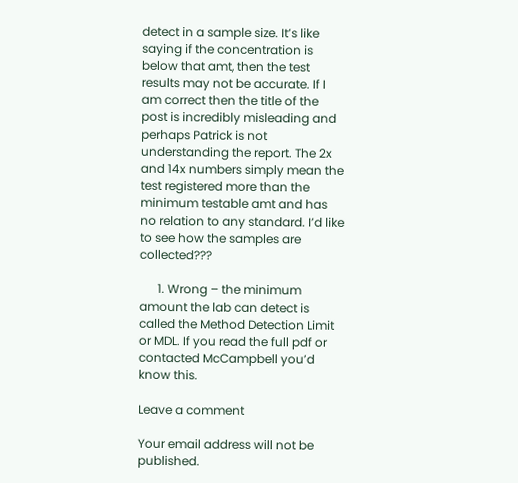detect in a sample size. It’s like saying if the concentration is below that amt, then the test results may not be accurate. If I am correct then the title of the post is incredibly misleading and perhaps Patrick is not understanding the report. The 2x and 14x numbers simply mean the test registered more than the minimum testable amt and has no relation to any standard. I’d like to see how the samples are collected???

      1. Wrong – the minimum amount the lab can detect is called the Method Detection Limit or MDL. If you read the full pdf or contacted McCampbell you’d know this.

Leave a comment

Your email address will not be published.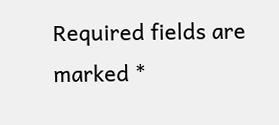Required fields are marked *